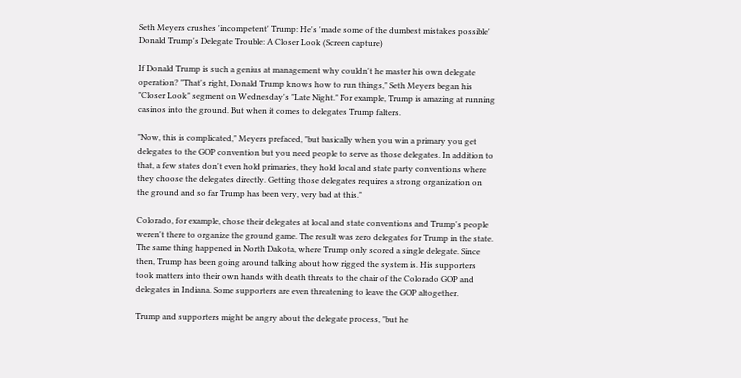Seth Meyers crushes 'incompetent' Trump: He's 'made some of the dumbest mistakes possible'
Donald Trump's Delegate Trouble: A Closer Look (Screen capture)

If Donald Trump is such a genius at management why couldn't he master his own delegate operation? "That's right, Donald Trump knows how to run things," Seth Meyers began his "Closer Look" segment on Wednesday's "Late Night." For example, Trump is amazing at running casinos into the ground. But when it comes to delegates Trump falters.

"Now, this is complicated," Meyers prefaced, "but basically when you win a primary you get delegates to the GOP convention but you need people to serve as those delegates. In addition to that, a few states don't even hold primaries, they hold local and state party conventions where they choose the delegates directly. Getting those delegates requires a strong organization on the ground and so far Trump has been very, very bad at this."

Colorado, for example, chose their delegates at local and state conventions and Trump's people weren't there to organize the ground game. The result was zero delegates for Trump in the state. The same thing happened in North Dakota, where Trump only scored a single delegate. Since then, Trump has been going around talking about how rigged the system is. His supporters took matters into their own hands with death threats to the chair of the Colorado GOP and delegates in Indiana. Some supporters are even threatening to leave the GOP altogether.

Trump and supporters might be angry about the delegate process, "but he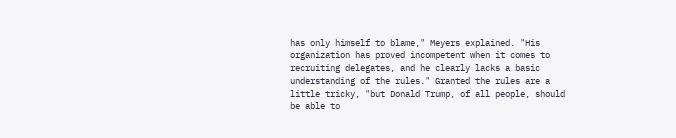has only himself to blame," Meyers explained. "His organization has proved incompetent when it comes to recruiting delegates, and he clearly lacks a basic understanding of the rules." Granted the rules are a little tricky, "but Donald Trump, of all people, should be able to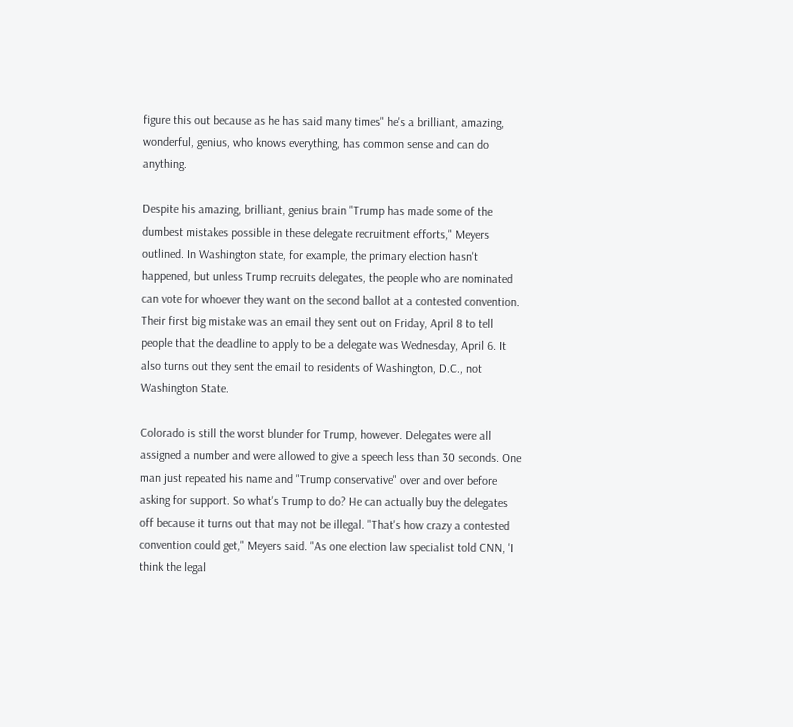figure this out because as he has said many times" he's a brilliant, amazing, wonderful, genius, who knows everything, has common sense and can do anything.

Despite his amazing, brilliant, genius brain "Trump has made some of the dumbest mistakes possible in these delegate recruitment efforts," Meyers outlined. In Washington state, for example, the primary election hasn't happened, but unless Trump recruits delegates, the people who are nominated can vote for whoever they want on the second ballot at a contested convention. Their first big mistake was an email they sent out on Friday, April 8 to tell people that the deadline to apply to be a delegate was Wednesday, April 6. It also turns out they sent the email to residents of Washington, D.C., not Washington State.

Colorado is still the worst blunder for Trump, however. Delegates were all assigned a number and were allowed to give a speech less than 30 seconds. One man just repeated his name and "Trump conservative" over and over before asking for support. So what's Trump to do? He can actually buy the delegates off because it turns out that may not be illegal. "That's how crazy a contested convention could get," Meyers said. "As one election law specialist told CNN, 'I think the legal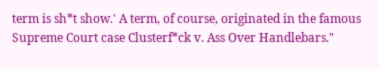term is sh*t show.' A term, of course, originated in the famous Supreme Court case Clusterf*ck v. Ass Over Handlebars."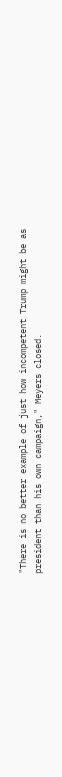"There is no better example of just how incompetent Trump might be as president than his own campaign," Meyers closed.